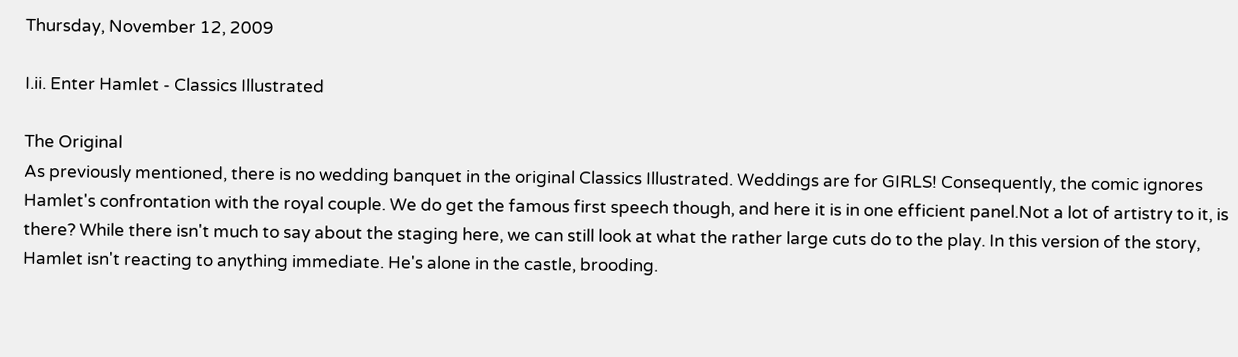Thursday, November 12, 2009

I.ii. Enter Hamlet - Classics Illustrated

The Original
As previously mentioned, there is no wedding banquet in the original Classics Illustrated. Weddings are for GIRLS! Consequently, the comic ignores Hamlet's confrontation with the royal couple. We do get the famous first speech though, and here it is in one efficient panel.Not a lot of artistry to it, is there? While there isn't much to say about the staging here, we can still look at what the rather large cuts do to the play. In this version of the story, Hamlet isn't reacting to anything immediate. He's alone in the castle, brooding.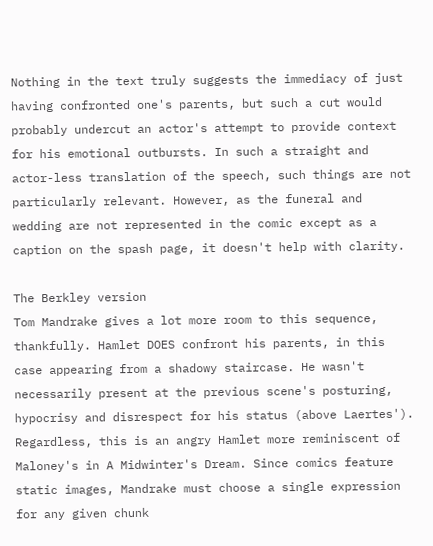Nothing in the text truly suggests the immediacy of just having confronted one's parents, but such a cut would probably undercut an actor's attempt to provide context for his emotional outbursts. In such a straight and actor-less translation of the speech, such things are not particularly relevant. However, as the funeral and wedding are not represented in the comic except as a caption on the spash page, it doesn't help with clarity.

The Berkley version
Tom Mandrake gives a lot more room to this sequence, thankfully. Hamlet DOES confront his parents, in this case appearing from a shadowy staircase. He wasn't necessarily present at the previous scene's posturing, hypocrisy and disrespect for his status (above Laertes'). Regardless, this is an angry Hamlet more reminiscent of Maloney's in A Midwinter's Dream. Since comics feature static images, Mandrake must choose a single expression for any given chunk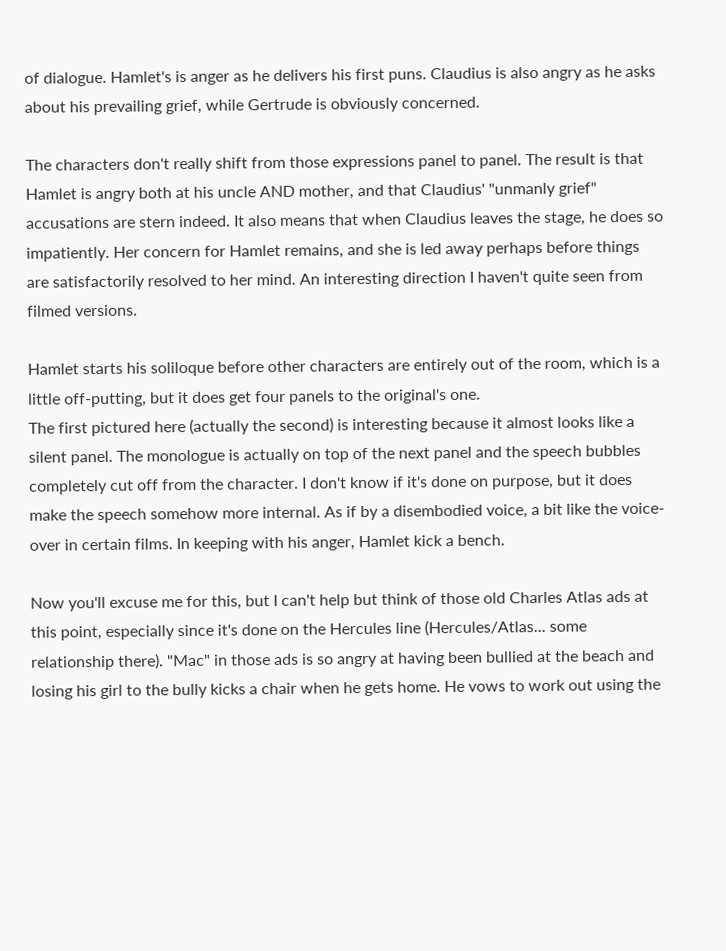of dialogue. Hamlet's is anger as he delivers his first puns. Claudius is also angry as he asks about his prevailing grief, while Gertrude is obviously concerned.

The characters don't really shift from those expressions panel to panel. The result is that Hamlet is angry both at his uncle AND mother, and that Claudius' "unmanly grief" accusations are stern indeed. It also means that when Claudius leaves the stage, he does so impatiently. Her concern for Hamlet remains, and she is led away perhaps before things are satisfactorily resolved to her mind. An interesting direction I haven't quite seen from filmed versions.

Hamlet starts his soliloque before other characters are entirely out of the room, which is a little off-putting, but it does get four panels to the original's one.
The first pictured here (actually the second) is interesting because it almost looks like a silent panel. The monologue is actually on top of the next panel and the speech bubbles completely cut off from the character. I don't know if it's done on purpose, but it does make the speech somehow more internal. As if by a disembodied voice, a bit like the voice-over in certain films. In keeping with his anger, Hamlet kick a bench.

Now you'll excuse me for this, but I can't help but think of those old Charles Atlas ads at this point, especially since it's done on the Hercules line (Hercules/Atlas... some relationship there). "Mac" in those ads is so angry at having been bullied at the beach and losing his girl to the bully kicks a chair when he gets home. He vows to work out using the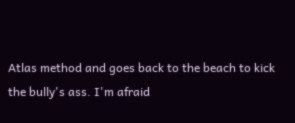Atlas method and goes back to the beach to kick the bully's ass. I'm afraid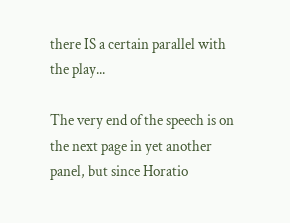there IS a certain parallel with the play...

The very end of the speech is on the next page in yet another panel, but since Horatio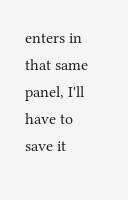enters in that same panel, I'll have to save it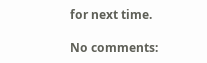for next time.

No comments: